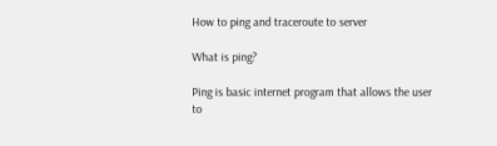How to ping and traceroute to server

What is ping?

Ping is basic internet program that allows the user to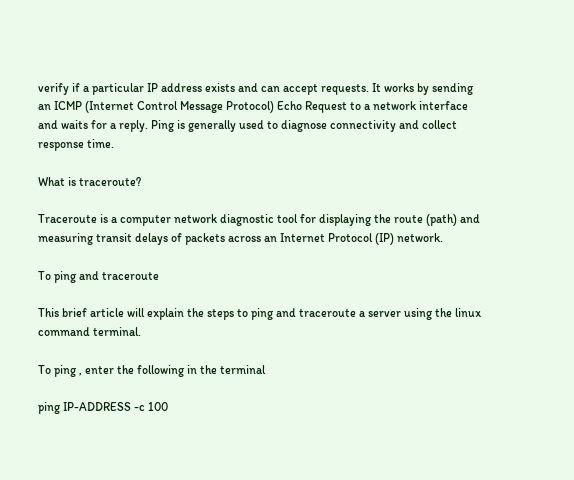verify if a particular IP address exists and can accept requests. It works by sending an ICMP (Internet Control Message Protocol) Echo Request to a network interface and waits for a reply. Ping is generally used to diagnose connectivity and collect response time.

What is traceroute?

Traceroute is a computer network diagnostic tool for displaying the route (path) and measuring transit delays of packets across an Internet Protocol (IP) network.

To ping and traceroute

This brief article will explain the steps to ping and traceroute a server using the linux command terminal.

To ping , enter the following in the terminal

ping IP-ADDRESS -c 100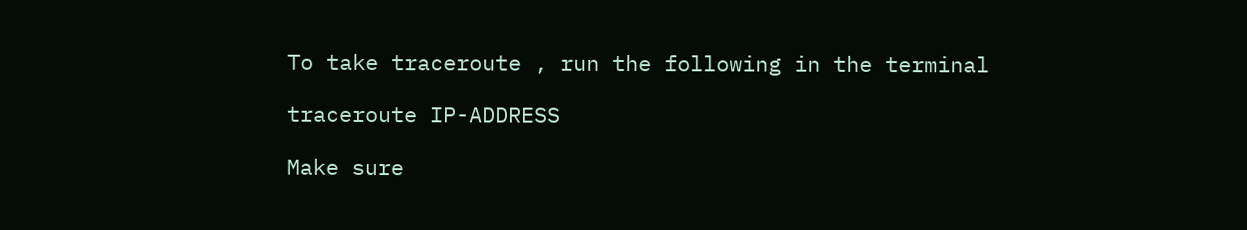To take traceroute , run the following in the terminal

traceroute IP-ADDRESS

Make sure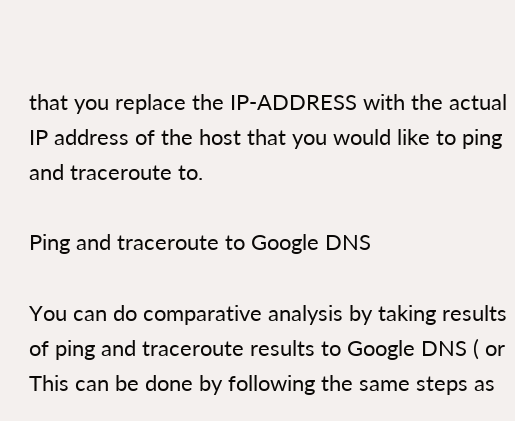that you replace the IP-ADDRESS with the actual IP address of the host that you would like to ping and traceroute to.

Ping and traceroute to Google DNS

You can do comparative analysis by taking results of ping and traceroute results to Google DNS ( or This can be done by following the same steps as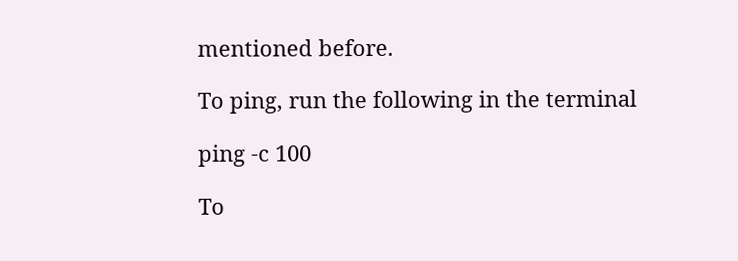mentioned before.

To ping, run the following in the terminal

ping -c 100

To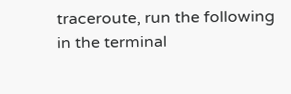traceroute, run the following in the terminal